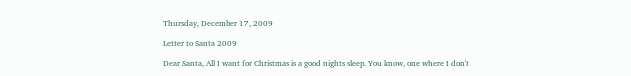Thursday, December 17, 2009

Letter to Santa 2009

Dear Santa, All I want for Christmas is a good nights sleep. You know, one where I don't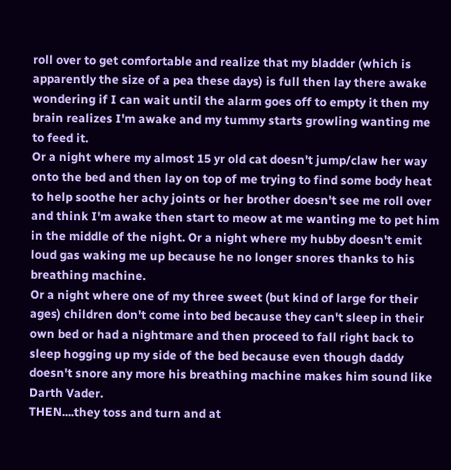roll over to get comfortable and realize that my bladder (which is apparently the size of a pea these days) is full then lay there awake wondering if I can wait until the alarm goes off to empty it then my brain realizes I'm awake and my tummy starts growling wanting me to feed it.
Or a night where my almost 15 yr old cat doesn't jump/claw her way onto the bed and then lay on top of me trying to find some body heat to help soothe her achy joints or her brother doesn't see me roll over and think I'm awake then start to meow at me wanting me to pet him in the middle of the night. Or a night where my hubby doesn't emit loud gas waking me up because he no longer snores thanks to his breathing machine.
Or a night where one of my three sweet (but kind of large for their ages) children don't come into bed because they can't sleep in their own bed or had a nightmare and then proceed to fall right back to sleep hogging up my side of the bed because even though daddy doesn't snore any more his breathing machine makes him sound like Darth Vader.
THEN....they toss and turn and at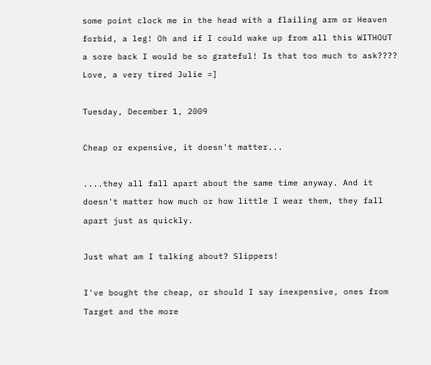some point clock me in the head with a flailing arm or Heaven forbid, a leg! Oh and if I could wake up from all this WITHOUT a sore back I would be so grateful! Is that too much to ask????
Love, a very tired Julie =]

Tuesday, December 1, 2009

Cheap or expensive, it doesn't matter...

....they all fall apart about the same time anyway. And it doesn't matter how much or how little I wear them, they fall apart just as quickly.

Just what am I talking about? Slippers!

I've bought the cheap, or should I say inexpensive, ones from Target and the more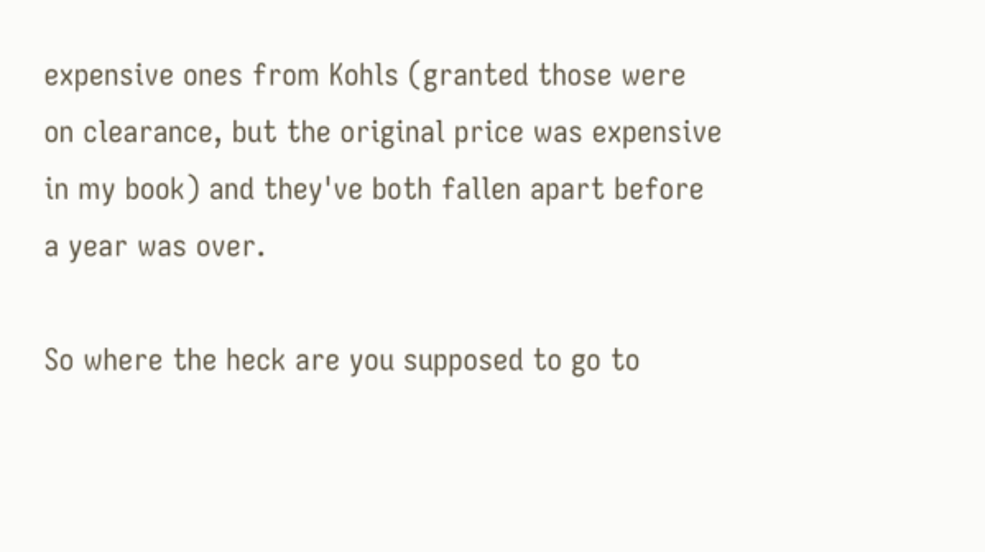expensive ones from Kohls (granted those were on clearance, but the original price was expensive in my book) and they've both fallen apart before a year was over.

So where the heck are you supposed to go to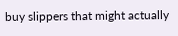buy slippers that might actually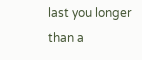last you longer than a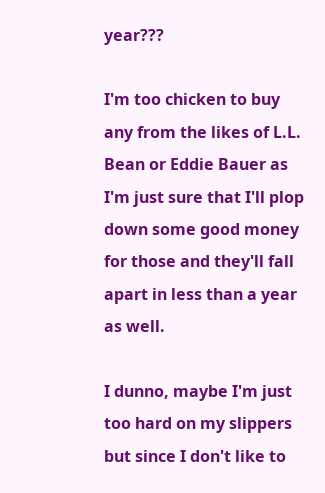year???

I'm too chicken to buy any from the likes of L.L. Bean or Eddie Bauer as I'm just sure that I'll plop down some good money for those and they'll fall apart in less than a year as well.

I dunno, maybe I'm just too hard on my slippers but since I don't like to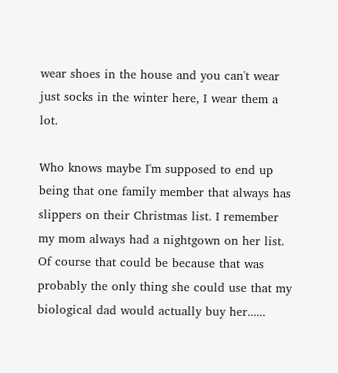wear shoes in the house and you can't wear just socks in the winter here, I wear them a lot.

Who knows maybe I'm supposed to end up being that one family member that always has slippers on their Christmas list. I remember my mom always had a nightgown on her list. Of course that could be because that was probably the only thing she could use that my biological dad would actually buy her......